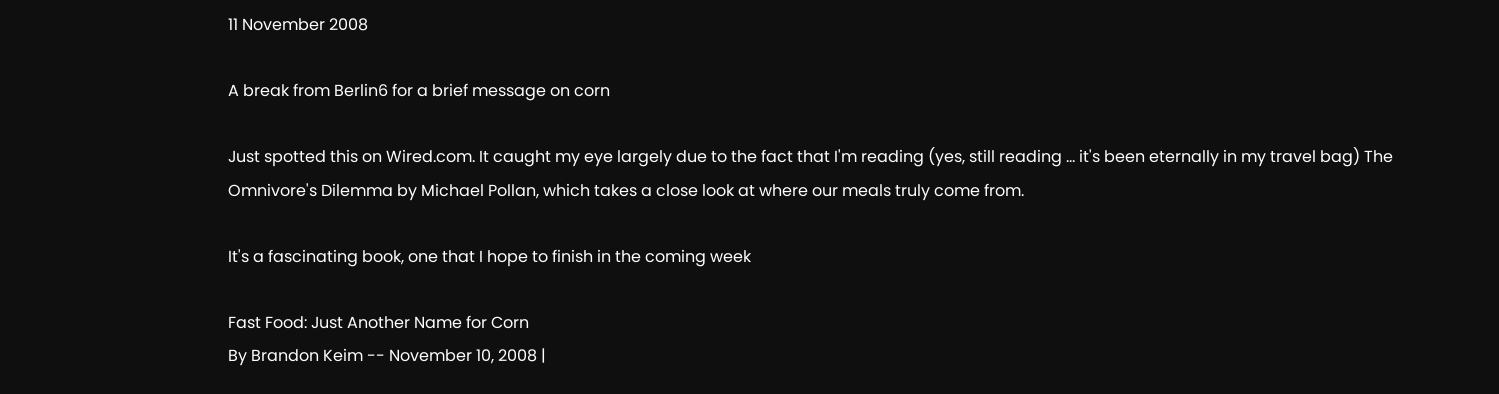11 November 2008

A break from Berlin6 for a brief message on corn

Just spotted this on Wired.com. It caught my eye largely due to the fact that I'm reading (yes, still reading ... it's been eternally in my travel bag) The Omnivore's Dilemma by Michael Pollan, which takes a close look at where our meals truly come from.

It's a fascinating book, one that I hope to finish in the coming week

Fast Food: Just Another Name for Corn
By Brandon Keim -- November 10, 2008 |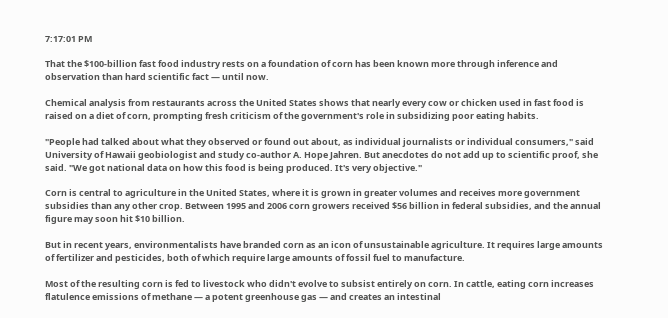7:17:01 PM

That the $100-billion fast food industry rests on a foundation of corn has been known more through inference and observation than hard scientific fact — until now.

Chemical analysis from restaurants across the United States shows that nearly every cow or chicken used in fast food is raised on a diet of corn, prompting fresh criticism of the government's role in subsidizing poor eating habits.

"People had talked about what they observed or found out about, as individual journalists or individual consumers," said University of Hawaii geobiologist and study co-author A. Hope Jahren. But anecdotes do not add up to scientific proof, she said. "We got national data on how this food is being produced. It's very objective."

Corn is central to agriculture in the United States, where it is grown in greater volumes and receives more government subsidies than any other crop. Between 1995 and 2006 corn growers received $56 billion in federal subsidies, and the annual figure may soon hit $10 billion.

But in recent years, environmentalists have branded corn as an icon of unsustainable agriculture. It requires large amounts of fertilizer and pesticides, both of which require large amounts of fossil fuel to manufacture.

Most of the resulting corn is fed to livestock who didn't evolve to subsist entirely on corn. In cattle, eating corn increases flatulence emissions of methane — a potent greenhouse gas — and creates an intestinal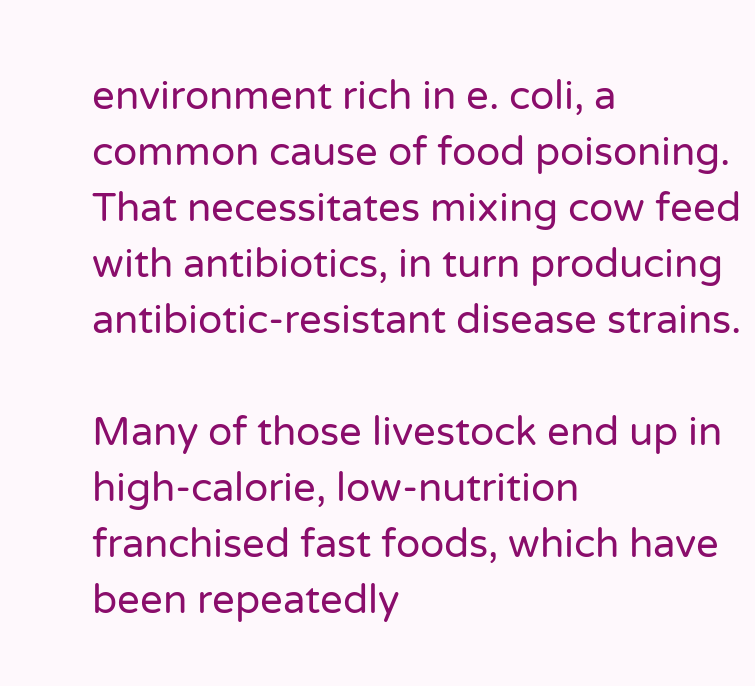environment rich in e. coli, a common cause of food poisoning. That necessitates mixing cow feed with antibiotics, in turn producing antibiotic-resistant disease strains.

Many of those livestock end up in high-calorie, low-nutrition franchised fast foods, which have been repeatedly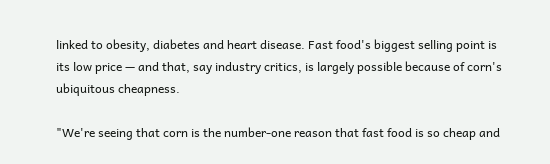linked to obesity, diabetes and heart disease. Fast food's biggest selling point is its low price — and that, say industry critics, is largely possible because of corn's ubiquitous cheapness.

"We're seeing that corn is the number-one reason that fast food is so cheap and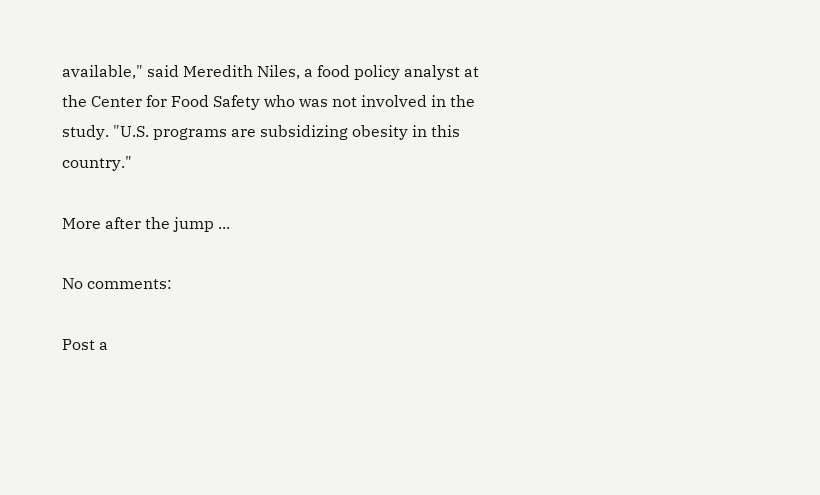available," said Meredith Niles, a food policy analyst at the Center for Food Safety who was not involved in the study. "U.S. programs are subsidizing obesity in this country."

More after the jump ...

No comments:

Post a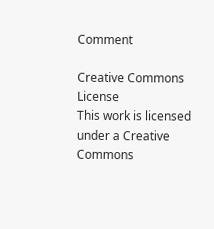Comment

Creative Commons License
This work is licensed under a Creative Commons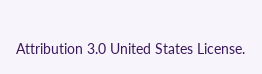Attribution 3.0 United States License.